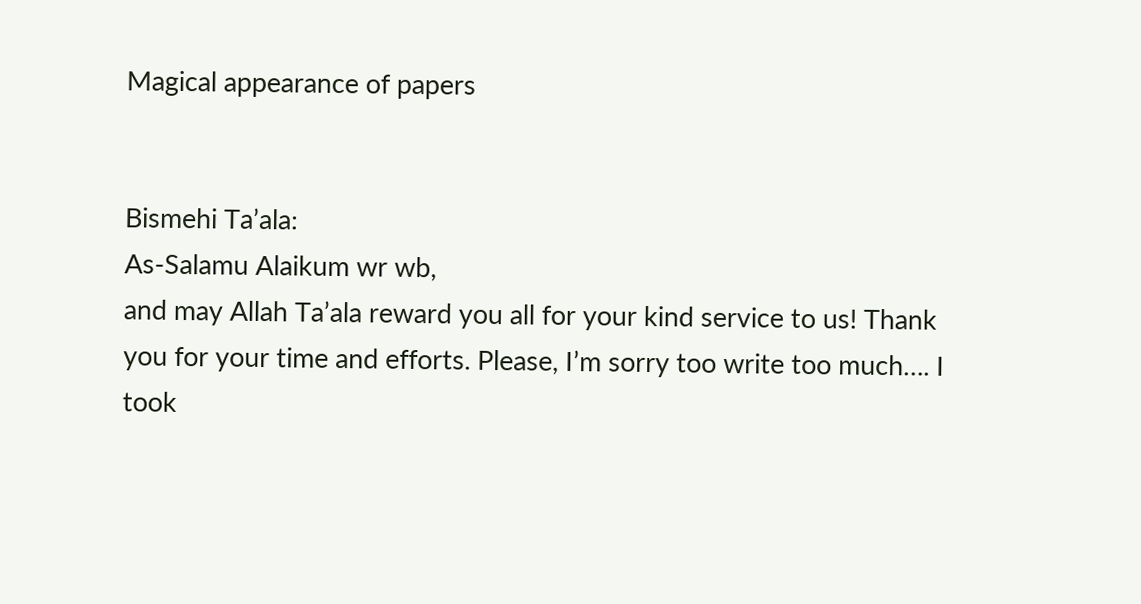Magical appearance of papers


Bismehi Ta’ala:
As-Salamu Alaikum wr wb,
and may Allah Ta’ala reward you all for your kind service to us! Thank you for your time and efforts. Please, I’m sorry too write too much…. I took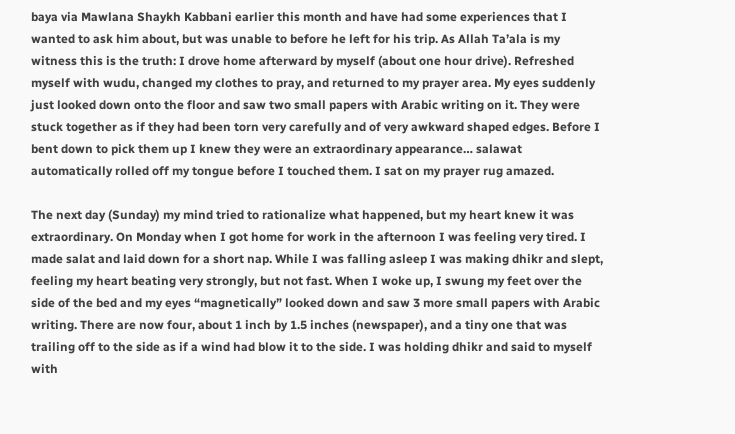baya via Mawlana Shaykh Kabbani earlier this month and have had some experiences that I wanted to ask him about, but was unable to before he left for his trip. As Allah Ta’ala is my witness this is the truth: I drove home afterward by myself (about one hour drive). Refreshed myself with wudu, changed my clothes to pray, and returned to my prayer area. My eyes suddenly just looked down onto the floor and saw two small papers with Arabic writing on it. They were stuck together as if they had been torn very carefully and of very awkward shaped edges. Before I bent down to pick them up I knew they were an extraordinary appearance… salawat automatically rolled off my tongue before I touched them. I sat on my prayer rug amazed.

The next day (Sunday) my mind tried to rationalize what happened, but my heart knew it was extraordinary. On Monday when I got home for work in the afternoon I was feeling very tired. I made salat and laid down for a short nap. While I was falling asleep I was making dhikr and slept, feeling my heart beating very strongly, but not fast. When I woke up, I swung my feet over the side of the bed and my eyes “magnetically” looked down and saw 3 more small papers with Arabic writing. There are now four, about 1 inch by 1.5 inches (newspaper), and a tiny one that was trailing off to the side as if a wind had blow it to the side. I was holding dhikr and said to myself with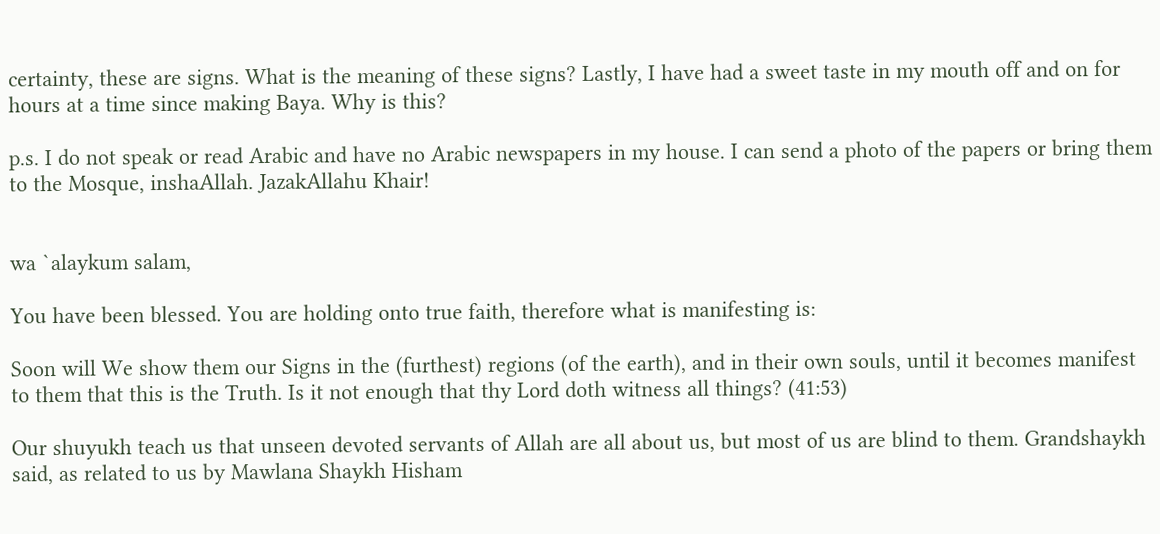certainty, these are signs. What is the meaning of these signs? Lastly, I have had a sweet taste in my mouth off and on for hours at a time since making Baya. Why is this?

p.s. I do not speak or read Arabic and have no Arabic newspapers in my house. I can send a photo of the papers or bring them to the Mosque, inshaAllah. JazakAllahu Khair!


wa `alaykum salam,

You have been blessed. You are holding onto true faith, therefore what is manifesting is:

Soon will We show them our Signs in the (furthest) regions (of the earth), and in their own souls, until it becomes manifest to them that this is the Truth. Is it not enough that thy Lord doth witness all things? (41:53)

Our shuyukh teach us that unseen devoted servants of Allah are all about us, but most of us are blind to them. Grandshaykh said, as related to us by Mawlana Shaykh Hisham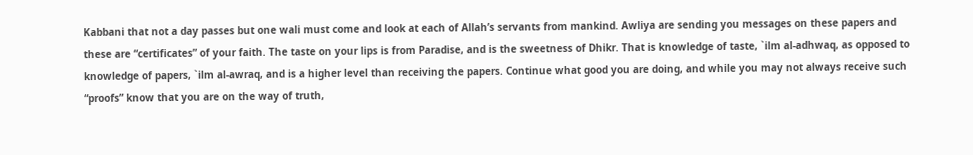Kabbani that not a day passes but one wali must come and look at each of Allah’s servants from mankind. Awliya are sending you messages on these papers and these are “certificates” of your faith. The taste on your lips is from Paradise, and is the sweetness of Dhikr. That is knowledge of taste, `ilm al-adhwaq, as opposed to knowledge of papers, `ilm al-awraq, and is a higher level than receiving the papers. Continue what good you are doing, and while you may not always receive such “proofs” know that you are on the way of truth,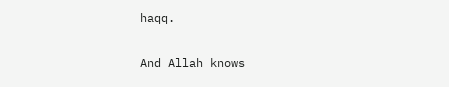haqq.

And Allah knows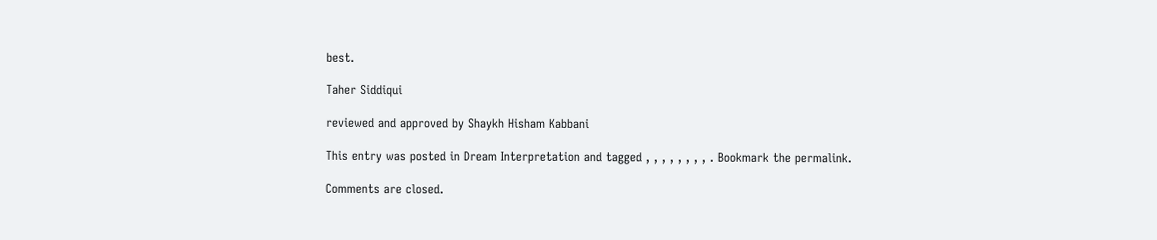best.

Taher Siddiqui

reviewed and approved by Shaykh Hisham Kabbani

This entry was posted in Dream Interpretation and tagged , , , , , , , , . Bookmark the permalink.

Comments are closed.